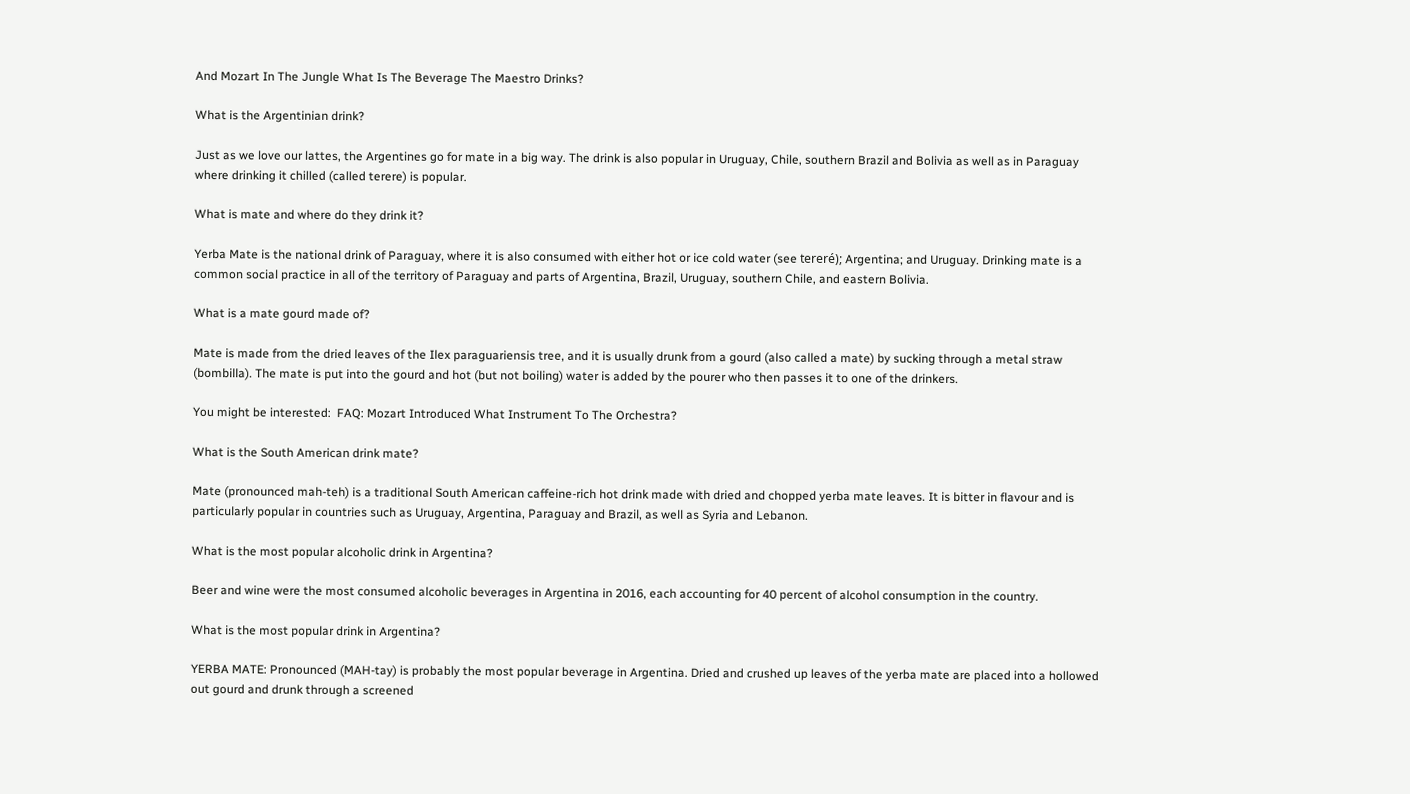And Mozart In The Jungle What Is The Beverage The Maestro Drinks?

What is the Argentinian drink?

Just as we love our lattes, the Argentines go for mate in a big way. The drink is also popular in Uruguay, Chile, southern Brazil and Bolivia as well as in Paraguay where drinking it chilled (called terere) is popular.

What is mate and where do they drink it?

Yerba Mate is the national drink of Paraguay, where it is also consumed with either hot or ice cold water (see tereré); Argentina; and Uruguay. Drinking mate is a common social practice in all of the territory of Paraguay and parts of Argentina, Brazil, Uruguay, southern Chile, and eastern Bolivia.

What is a mate gourd made of?

Mate is made from the dried leaves of the Ilex paraguariensis tree, and it is usually drunk from a gourd (also called a mate) by sucking through a metal straw (bombilla). The mate is put into the gourd and hot (but not boiling) water is added by the pourer who then passes it to one of the drinkers.

You might be interested:  FAQ: Mozart Introduced What Instrument To The Orchestra?

What is the South American drink mate?

Mate (pronounced mah-teh) is a traditional South American caffeine-rich hot drink made with dried and chopped yerba mate leaves. It is bitter in flavour and is particularly popular in countries such as Uruguay, Argentina, Paraguay and Brazil, as well as Syria and Lebanon.

What is the most popular alcoholic drink in Argentina?

Beer and wine were the most consumed alcoholic beverages in Argentina in 2016, each accounting for 40 percent of alcohol consumption in the country.

What is the most popular drink in Argentina?

YERBA MATE: Pronounced (MAH-tay) is probably the most popular beverage in Argentina. Dried and crushed up leaves of the yerba mate are placed into a hollowed out gourd and drunk through a screened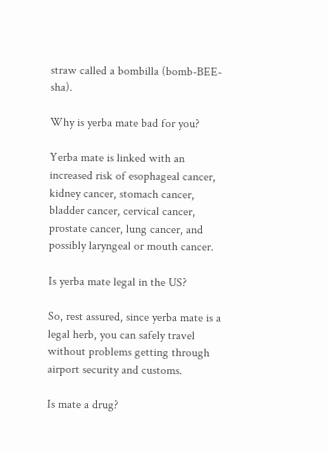straw called a bombilla (bomb-BEE-sha).

Why is yerba mate bad for you?

Yerba mate is linked with an increased risk of esophageal cancer, kidney cancer, stomach cancer, bladder cancer, cervical cancer, prostate cancer, lung cancer, and possibly laryngeal or mouth cancer.

Is yerba mate legal in the US?

So, rest assured, since yerba mate is a legal herb, you can safely travel without problems getting through airport security and customs.

Is mate a drug?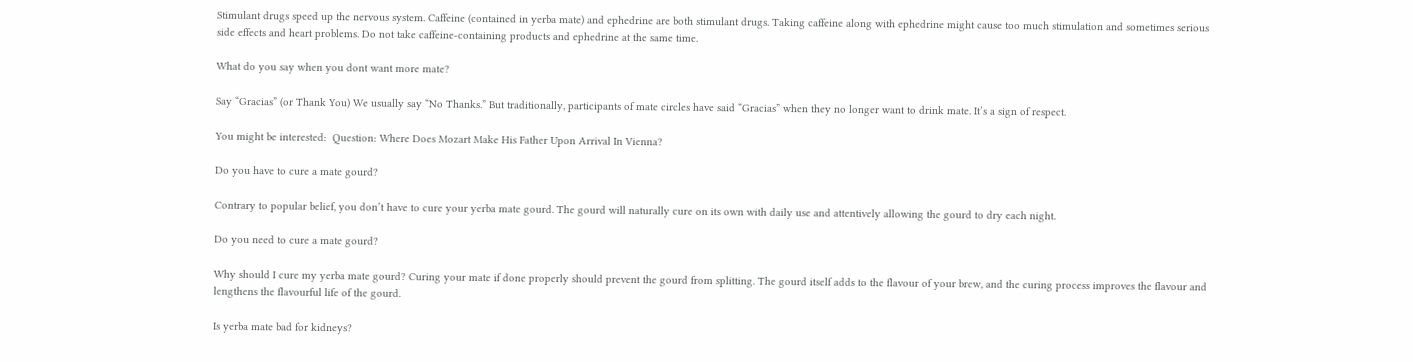Stimulant drugs speed up the nervous system. Caffeine (contained in yerba mate) and ephedrine are both stimulant drugs. Taking caffeine along with ephedrine might cause too much stimulation and sometimes serious side effects and heart problems. Do not take caffeine-containing products and ephedrine at the same time.

What do you say when you dont want more mate?

Say “Gracias” (or Thank You) We usually say “No Thanks.” But traditionally, participants of mate circles have said “Gracias” when they no longer want to drink mate. It’s a sign of respect.

You might be interested:  Question: Where Does Mozart Make His Father Upon Arrival In Vienna?

Do you have to cure a mate gourd?

Contrary to popular belief, you don’t have to cure your yerba mate gourd. The gourd will naturally cure on its own with daily use and attentively allowing the gourd to dry each night.

Do you need to cure a mate gourd?

Why should I cure my yerba mate gourd? Curing your mate if done properly should prevent the gourd from splitting. The gourd itself adds to the flavour of your brew, and the curing process improves the flavour and lengthens the flavourful life of the gourd.

Is yerba mate bad for kidneys?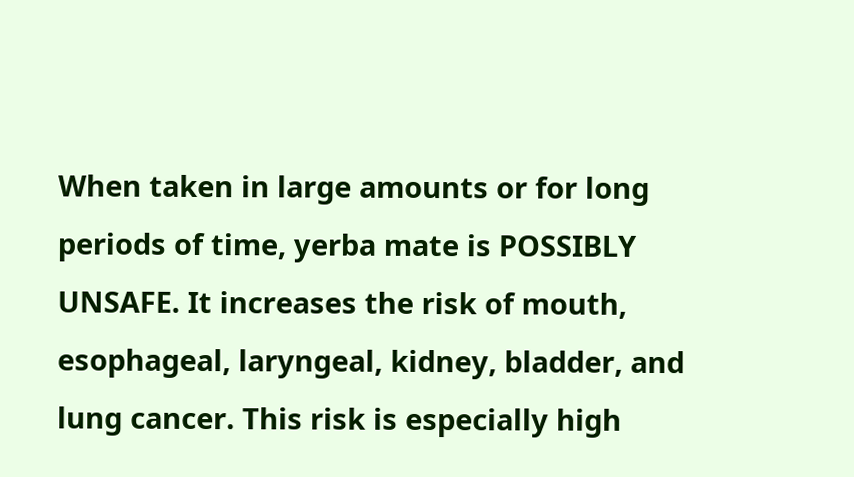When taken in large amounts or for long periods of time, yerba mate is POSSIBLY UNSAFE. It increases the risk of mouth, esophageal, laryngeal, kidney, bladder, and lung cancer. This risk is especially high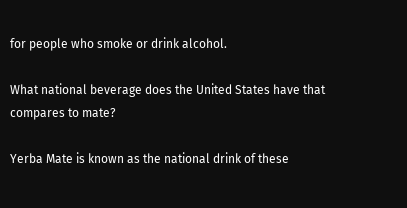for people who smoke or drink alcohol.

What national beverage does the United States have that compares to mate?

Yerba Mate is known as the national drink of these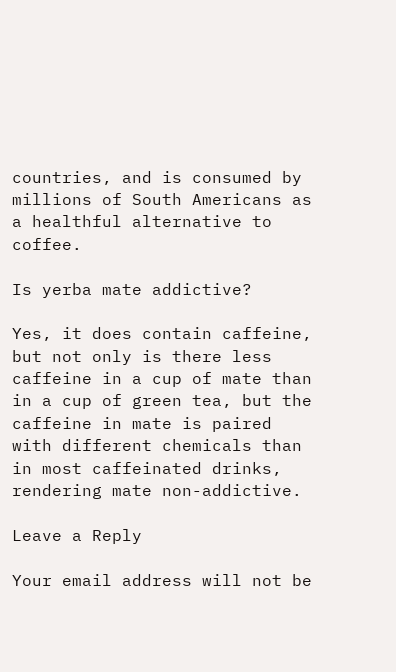countries, and is consumed by millions of South Americans as a healthful alternative to coffee.

Is yerba mate addictive?

Yes, it does contain caffeine, but not only is there less caffeine in a cup of mate than in a cup of green tea, but the caffeine in mate is paired with different chemicals than in most caffeinated drinks, rendering mate non-addictive.

Leave a Reply

Your email address will not be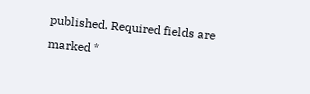published. Required fields are marked *